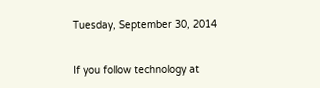Tuesday, September 30, 2014


If you follow technology at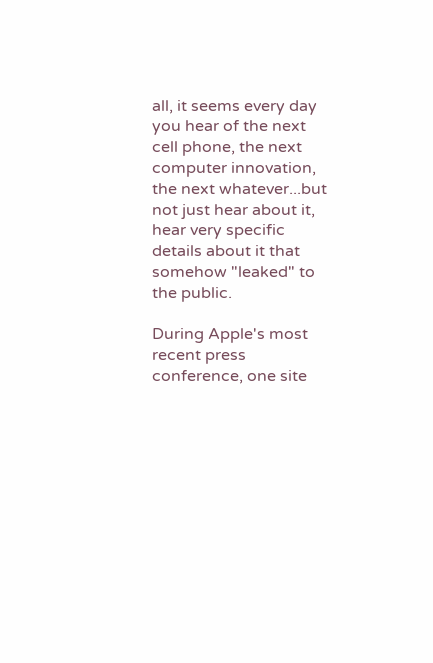all, it seems every day you hear of the next cell phone, the next computer innovation, the next whatever...but not just hear about it, hear very specific details about it that somehow "leaked" to the public.

During Apple's most recent press conference, one site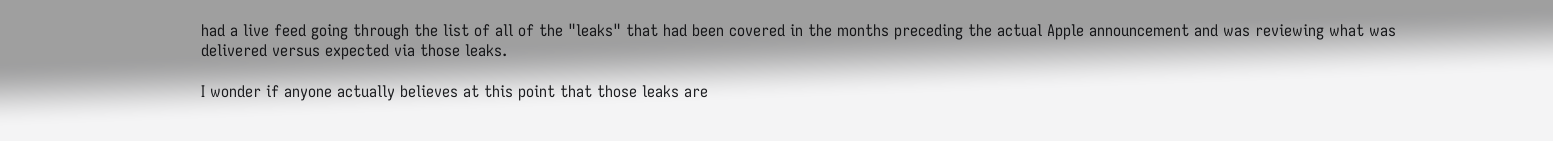had a live feed going through the list of all of the "leaks" that had been covered in the months preceding the actual Apple announcement and was reviewing what was delivered versus expected via those leaks.

I wonder if anyone actually believes at this point that those leaks are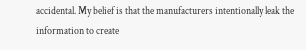accidental. My belief is that the manufacturers intentionally leak the information to create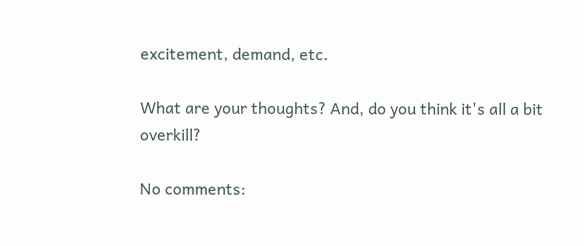excitement, demand, etc.

What are your thoughts? And, do you think it's all a bit overkill?

No comments: